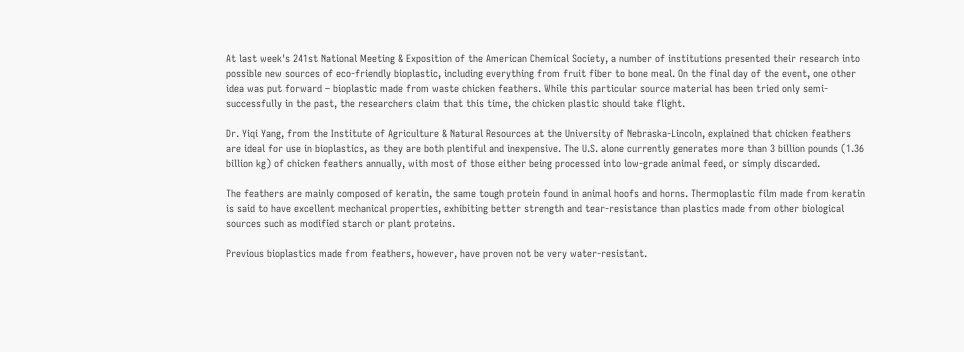At last week's 241st National Meeting & Exposition of the American Chemical Society, a number of institutions presented their research into possible new sources of eco-friendly bioplastic, including everything from fruit fiber to bone meal. On the final day of the event, one other idea was put forward – bioplastic made from waste chicken feathers. While this particular source material has been tried only semi-successfully in the past, the researchers claim that this time, the chicken plastic should take flight.

Dr. Yiqi Yang, from the Institute of Agriculture & Natural Resources at the University of Nebraska-Lincoln, explained that chicken feathers are ideal for use in bioplastics, as they are both plentiful and inexpensive. The U.S. alone currently generates more than 3 billion pounds (1.36 billion kg) of chicken feathers annually, with most of those either being processed into low-grade animal feed, or simply discarded.

The feathers are mainly composed of keratin, the same tough protein found in animal hoofs and horns. Thermoplastic film made from keratin is said to have excellent mechanical properties, exhibiting better strength and tear-resistance than plastics made from other biological sources such as modified starch or plant proteins.

Previous bioplastics made from feathers, however, have proven not be very water-resistant.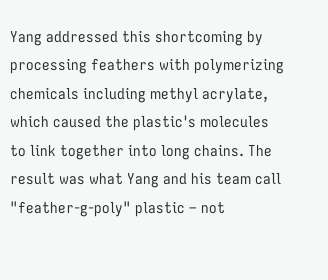Yang addressed this shortcoming by processing feathers with polymerizing chemicals including methyl acrylate, which caused the plastic's molecules to link together into long chains. The result was what Yang and his team call "feather-g-poly" plastic – not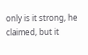only is it strong, he claimed, but it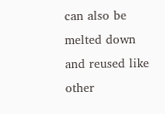can also be melted down and reused like other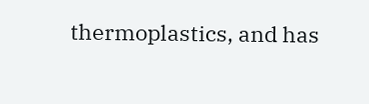thermoplastics, and has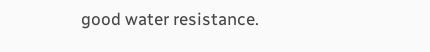good water resistance.